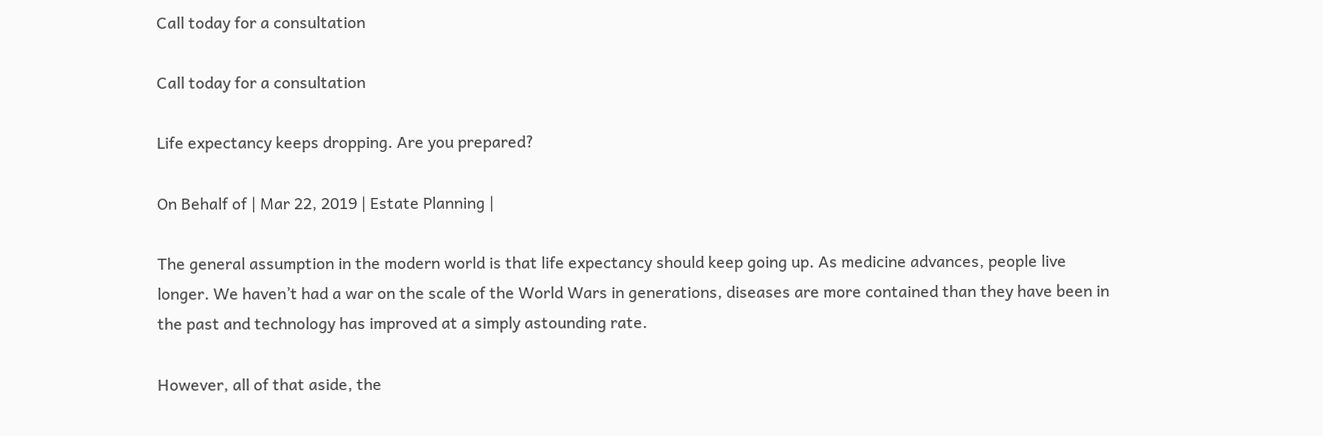Call today for a consultation

Call today for a consultation

Life expectancy keeps dropping. Are you prepared?

On Behalf of | Mar 22, 2019 | Estate Planning |

The general assumption in the modern world is that life expectancy should keep going up. As medicine advances, people live longer. We haven’t had a war on the scale of the World Wars in generations, diseases are more contained than they have been in the past and technology has improved at a simply astounding rate.

However, all of that aside, the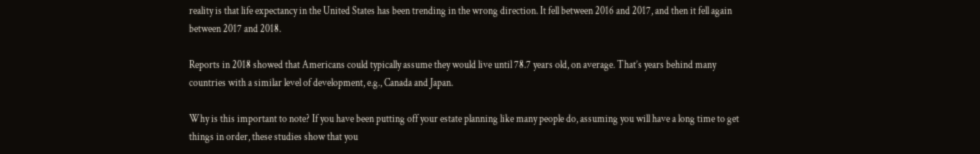reality is that life expectancy in the United States has been trending in the wrong direction. It fell between 2016 and 2017, and then it fell again between 2017 and 2018.

Reports in 2018 showed that Americans could typically assume they would live until 78.7 years old, on average. That’s years behind many countries with a similar level of development, e.g., Canada and Japan.

Why is this important to note? If you have been putting off your estate planning like many people do, assuming you will have a long time to get things in order, these studies show that you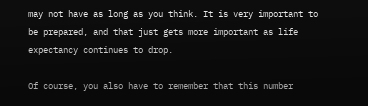may not have as long as you think. It is very important to be prepared, and that just gets more important as life expectancy continues to drop.

Of course, you also have to remember that this number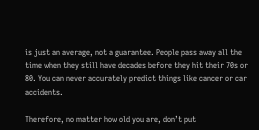is just an average, not a guarantee. People pass away all the time when they still have decades before they hit their 70s or 80. You can never accurately predict things like cancer or car accidents.

Therefore, no matter how old you are, don’t put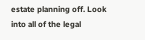estate planning off. Look into all of the legal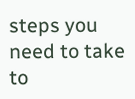steps you need to take to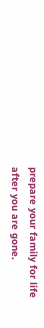prepare your family for life after you are gone.